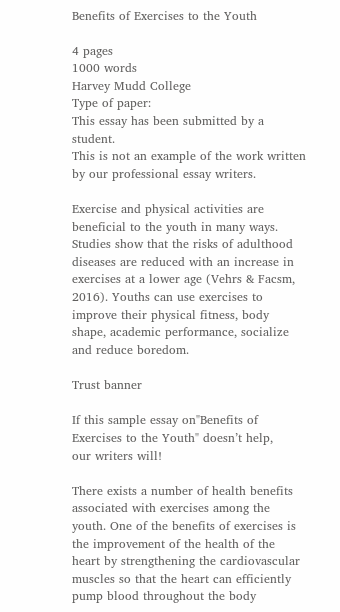Benefits of Exercises to the Youth

4 pages
1000 words
Harvey Mudd College
Type of paper:
This essay has been submitted by a student.
This is not an example of the work written by our professional essay writers.

Exercise and physical activities are beneficial to the youth in many ways. Studies show that the risks of adulthood diseases are reduced with an increase in exercises at a lower age (Vehrs & Facsm, 2016). Youths can use exercises to improve their physical fitness, body shape, academic performance, socialize and reduce boredom.

Trust banner

If this sample essay on"Benefits of Exercises to the Youth" doesn’t help,
our writers will!

There exists a number of health benefits associated with exercises among the youth. One of the benefits of exercises is the improvement of the health of the heart by strengthening the cardiovascular muscles so that the heart can efficiently pump blood throughout the body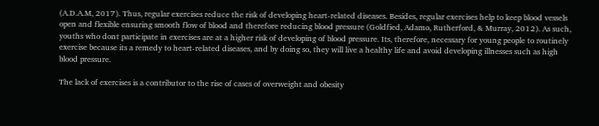(A.D.A.M, 2017). Thus, regular exercises reduce the risk of developing heart-related diseases. Besides, regular exercises help to keep blood vessels open and flexible ensuring smooth flow of blood and therefore reducing blood pressure (Goldfied, Adamo, Rutherford, & Murray, 2012). As such, youths who dont participate in exercises are at a higher risk of developing of blood pressure. Its, therefore, necessary for young people to routinely exercise because its a remedy to heart-related diseases, and by doing so, they will live a healthy life and avoid developing illnesses such as high blood pressure.

The lack of exercises is a contributor to the rise of cases of overweight and obesity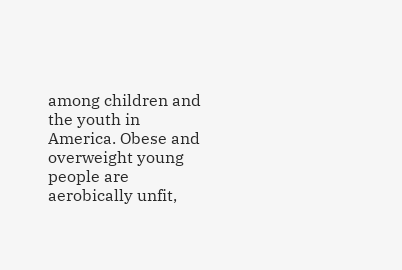among children and the youth in America. Obese and overweight young people are aerobically unfit,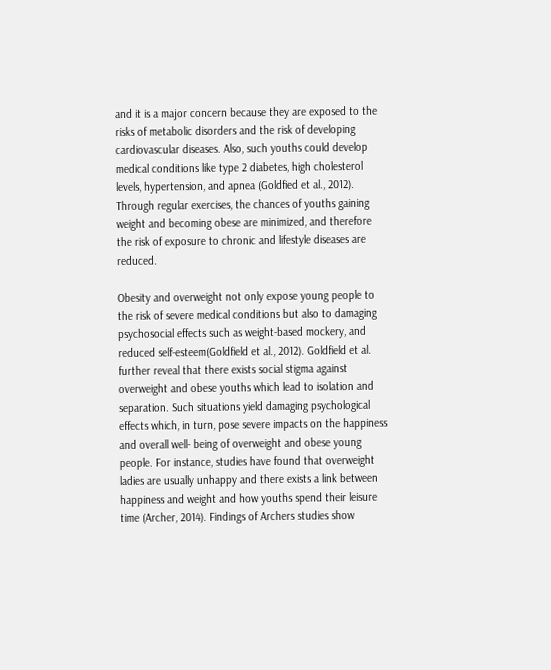and it is a major concern because they are exposed to the risks of metabolic disorders and the risk of developing cardiovascular diseases. Also, such youths could develop medical conditions like type 2 diabetes, high cholesterol levels, hypertension, and apnea (Goldfied et al., 2012). Through regular exercises, the chances of youths gaining weight and becoming obese are minimized, and therefore the risk of exposure to chronic and lifestyle diseases are reduced.

Obesity and overweight not only expose young people to the risk of severe medical conditions but also to damaging psychosocial effects such as weight-based mockery, and reduced self-esteem(Goldfield et al., 2012). Goldfield et al. further reveal that there exists social stigma against overweight and obese youths which lead to isolation and separation. Such situations yield damaging psychological effects which, in turn, pose severe impacts on the happiness and overall well- being of overweight and obese young people. For instance, studies have found that overweight ladies are usually unhappy and there exists a link between happiness and weight and how youths spend their leisure time (Archer, 2014). Findings of Archers studies show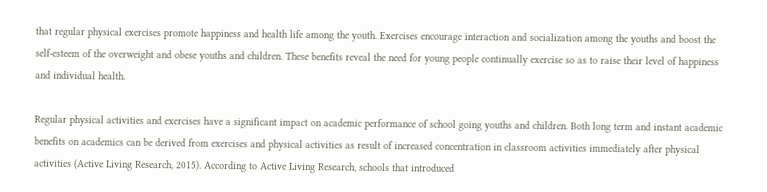that regular physical exercises promote happiness and health life among the youth. Exercises encourage interaction and socialization among the youths and boost the self-esteem of the overweight and obese youths and children. These benefits reveal the need for young people continually exercise so as to raise their level of happiness and individual health.

Regular physical activities and exercises have a significant impact on academic performance of school going youths and children. Both long term and instant academic benefits on academics can be derived from exercises and physical activities as result of increased concentration in classroom activities immediately after physical activities (Active Living Research, 2015). According to Active Living Research, schools that introduced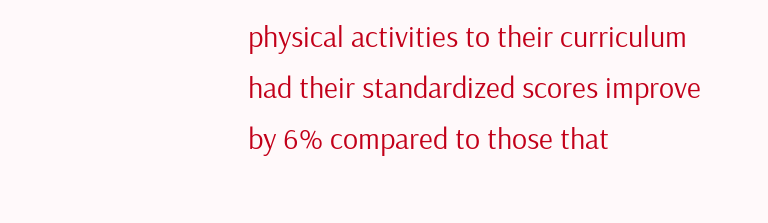physical activities to their curriculum had their standardized scores improve by 6% compared to those that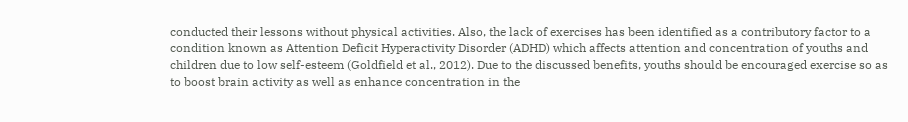conducted their lessons without physical activities. Also, the lack of exercises has been identified as a contributory factor to a condition known as Attention Deficit Hyperactivity Disorder (ADHD) which affects attention and concentration of youths and children due to low self-esteem (Goldfield et al., 2012). Due to the discussed benefits, youths should be encouraged exercise so as to boost brain activity as well as enhance concentration in the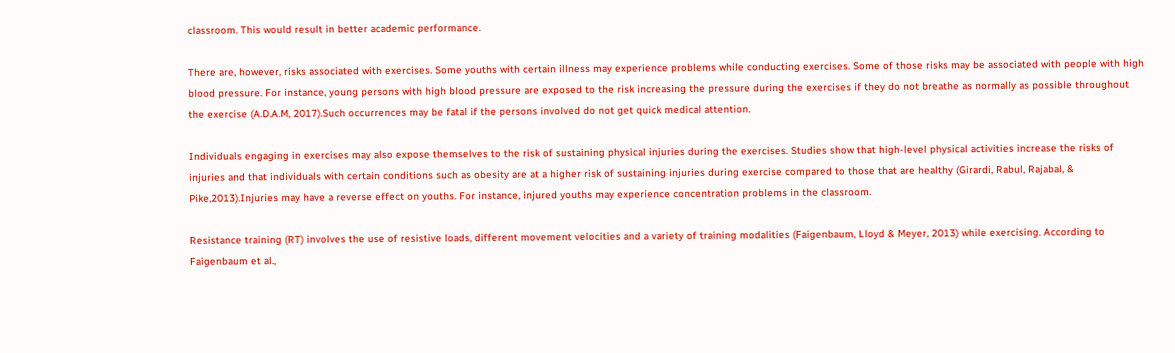classroom. This would result in better academic performance.

There are, however, risks associated with exercises. Some youths with certain illness may experience problems while conducting exercises. Some of those risks may be associated with people with high blood pressure. For instance, young persons with high blood pressure are exposed to the risk increasing the pressure during the exercises if they do not breathe as normally as possible throughout the exercise (A.D.A.M, 2017).Such occurrences may be fatal if the persons involved do not get quick medical attention.

Individuals engaging in exercises may also expose themselves to the risk of sustaining physical injuries during the exercises. Studies show that high-level physical activities increase the risks of injuries and that individuals with certain conditions such as obesity are at a higher risk of sustaining injuries during exercise compared to those that are healthy (Girardi, Rabul, Rajabal, & Pike,2013).Injuries may have a reverse effect on youths. For instance, injured youths may experience concentration problems in the classroom.

Resistance training (RT) involves the use of resistive loads, different movement velocities and a variety of training modalities (Faigenbaum, Lloyd & Meyer, 2013) while exercising. According to Faigenbaum et al.,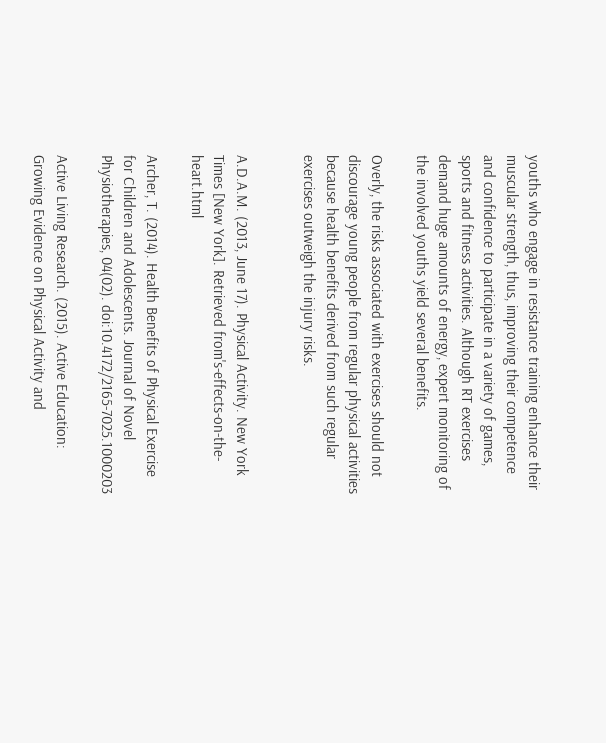youths who engage in resistance training enhance their muscular strength, thus, improving their competence and confidence to participate in a variety of games, sports and fitness activities. Although RT exercises demand huge amounts of energy, expert monitoring of the involved youths yield several benefits.

Overly, the risks associated with exercises should not discourage young people from regular physical activities because health benefits derived from such regular exercises outweigh the injury risks.


A.D.A.M. (2013, June 17). Physical Activity. New York Times [New York]. Retrieved from's-effects-on-the-heart.html

Archer, T. (2014). Health Benefits of Physical Exercise for Children and Adolescents. Journal of Novel Physiotherapies, 04(02). doi:10.4172/2165-7025.1000203

Active Living Research. (2015). Active Education: Growing Evidence on Physical Activity and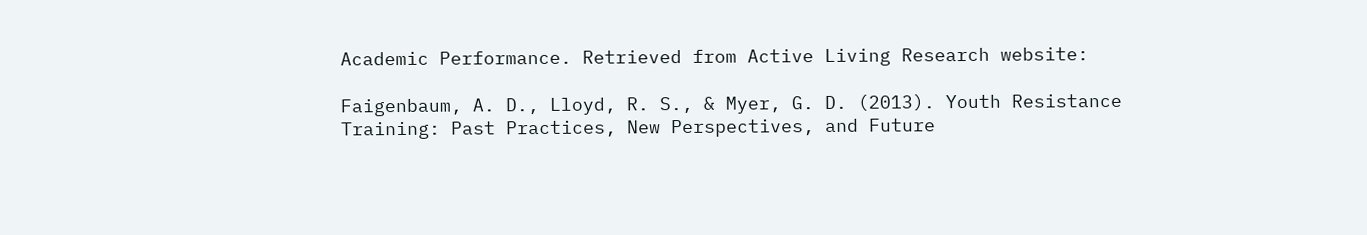Academic Performance. Retrieved from Active Living Research website:

Faigenbaum, A. D., Lloyd, R. S., & Myer, G. D. (2013). Youth Resistance Training: Past Practices, New Perspectives, and Future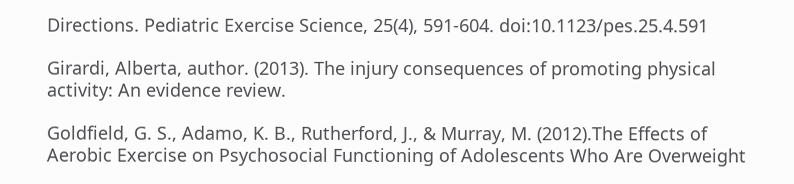Directions. Pediatric Exercise Science, 25(4), 591-604. doi:10.1123/pes.25.4.591

Girardi, Alberta, author. (2013). The injury consequences of promoting physical activity: An evidence review.

Goldfield, G. S., Adamo, K. B., Rutherford, J., & Murray, M. (2012).The Effects of Aerobic Exercise on Psychosocial Functioning of Adolescents Who Are Overweight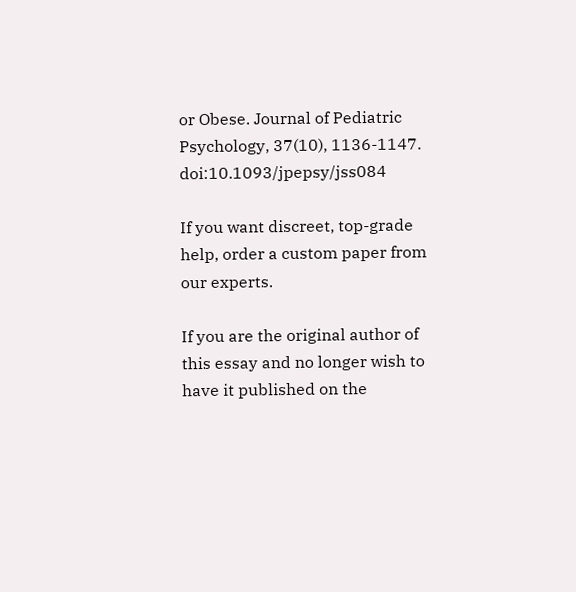or Obese. Journal of Pediatric Psychology, 37(10), 1136-1147. doi:10.1093/jpepsy/jss084

If you want discreet, top-grade help, order a custom paper from our experts.

If you are the original author of this essay and no longer wish to have it published on the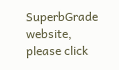SuperbGrade website, please click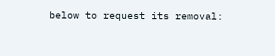below to request its removal: